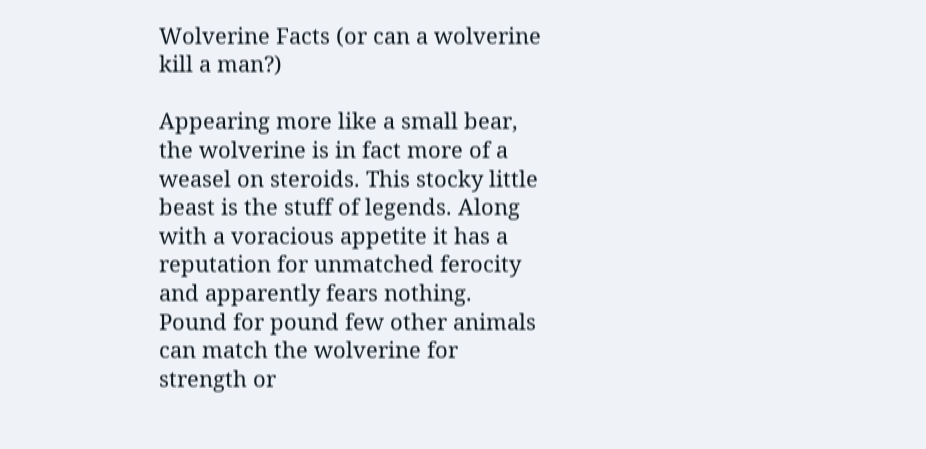Wolverine Facts (or can a wolverine kill a man?)

Appearing more like a small bear, the wolverine is in fact more of a weasel on steroids. This stocky little beast is the stuff of legends. Along with a voracious appetite it has a reputation for unmatched ferocity and apparently fears nothing. Pound for pound few other animals can match the wolverine for strength or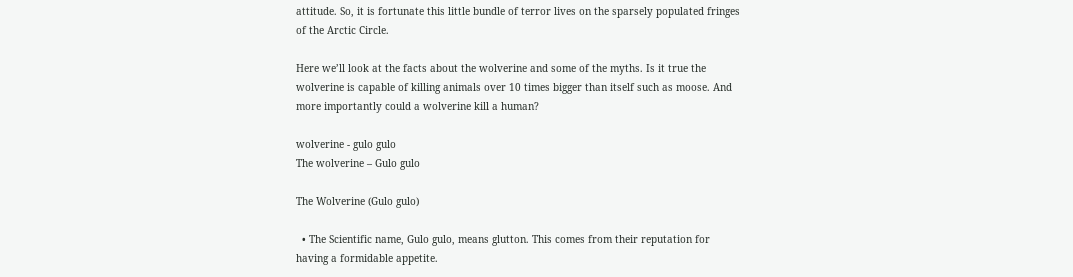attitude. So, it is fortunate this little bundle of terror lives on the sparsely populated fringes of the Arctic Circle.

Here we’ll look at the facts about the wolverine and some of the myths. Is it true the wolverine is capable of killing animals over 10 times bigger than itself such as moose. And more importantly could a wolverine kill a human?

wolverine - gulo gulo
The wolverine – Gulo gulo

The Wolverine (Gulo gulo)

  • The Scientific name, Gulo gulo, means glutton. This comes from their reputation for having a formidable appetite.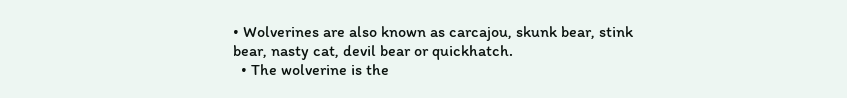• Wolverines are also known as carcajou, skunk bear, stink bear, nasty cat, devil bear or quickhatch.
  • The wolverine is the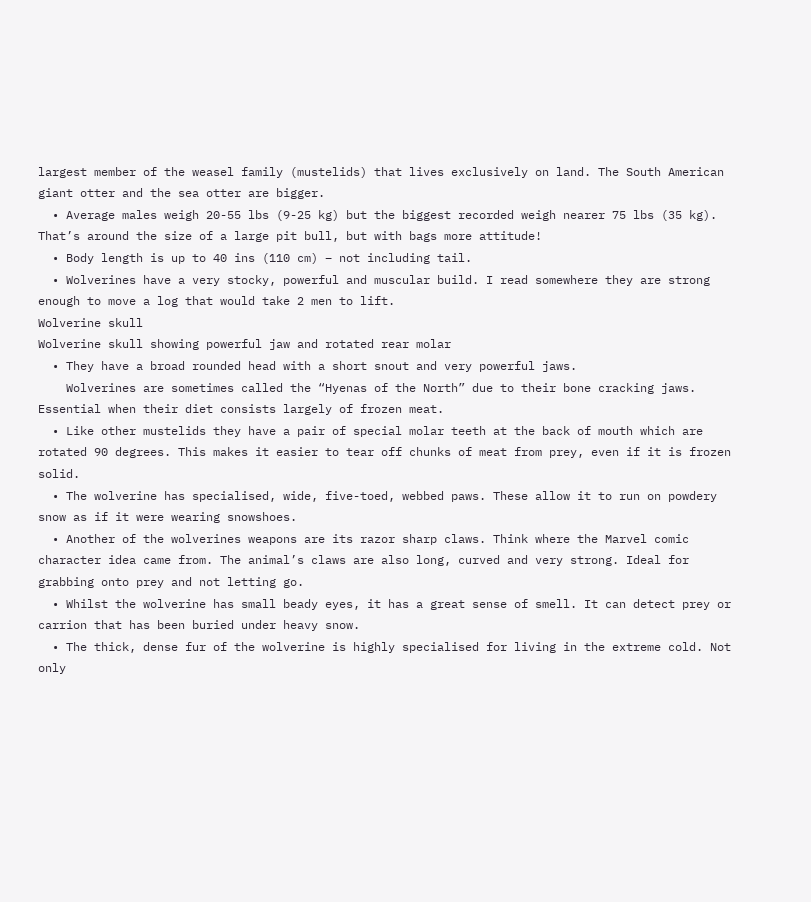largest member of the weasel family (mustelids) that lives exclusively on land. The South American giant otter and the sea otter are bigger.
  • Average males weigh 20-55 lbs (9-25 kg) but the biggest recorded weigh nearer 75 lbs (35 kg). That’s around the size of a large pit bull, but with bags more attitude!
  • Body length is up to 40 ins (110 cm) – not including tail.
  • Wolverines have a very stocky, powerful and muscular build. I read somewhere they are strong enough to move a log that would take 2 men to lift.
Wolverine skull
Wolverine skull showing powerful jaw and rotated rear molar
  • They have a broad rounded head with a short snout and very powerful jaws.
    Wolverines are sometimes called the “Hyenas of the North” due to their bone cracking jaws. Essential when their diet consists largely of frozen meat.
  • Like other mustelids they have a pair of special molar teeth at the back of mouth which are rotated 90 degrees. This makes it easier to tear off chunks of meat from prey, even if it is frozen solid.
  • The wolverine has specialised, wide, five-toed, webbed paws. These allow it to run on powdery snow as if it were wearing snowshoes.
  • Another of the wolverines weapons are its razor sharp claws. Think where the Marvel comic character idea came from. The animal’s claws are also long, curved and very strong. Ideal for grabbing onto prey and not letting go.
  • Whilst the wolverine has small beady eyes, it has a great sense of smell. It can detect prey or carrion that has been buried under heavy snow.
  • The thick, dense fur of the wolverine is highly specialised for living in the extreme cold. Not only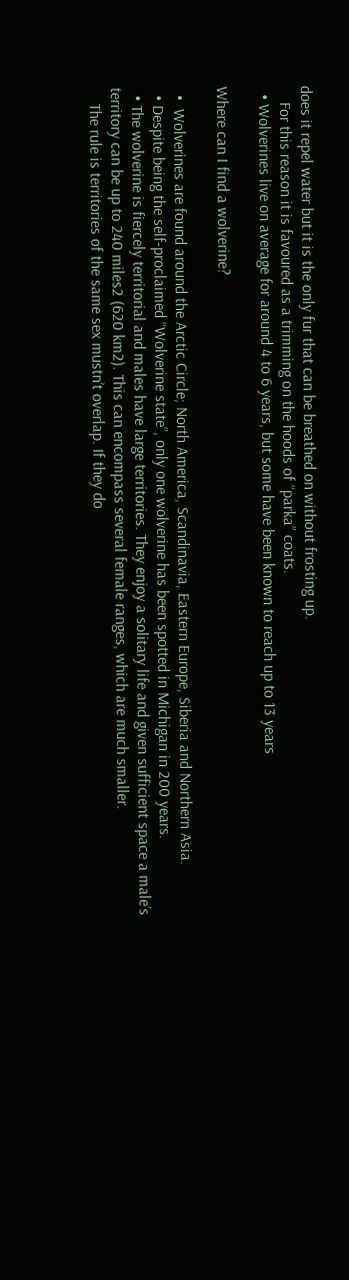does it repel water but it is the only fur that can be breathed on without frosting up.
    For this reason it is favoured as a trimming on the hoods of “parka” coats.
  • Wolverines live on average for around 4 to 6 years, but some have been known to reach up to 13 years

Where can I find a wolverine?

  •  Wolverines are found around the Arctic Circle; North America, Scandinavia, Eastern Europe, Siberia and Northern Asia.
  • Despite being the self-proclaimed “Wolverine state”, only one wolverine has been spotted in Michigan in 200 years.
  • The wolverine is fiercely territorial and males have large territories. They enjoy a solitary life and given sufficient space a male’s territory can be up to 240 miles2 (620 km2). This can encompass several female ranges, which are much smaller.
    The rule is territories of the same sex mustn’t overlap. If they do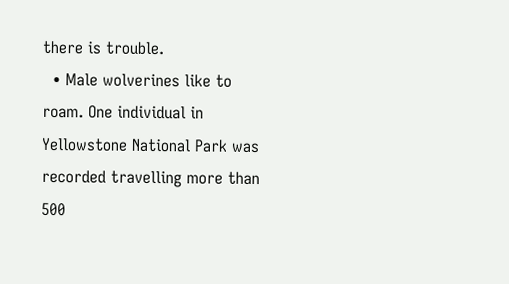there is trouble.
  • Male wolverines like to roam. One individual in Yellowstone National Park was recorded travelling more than 500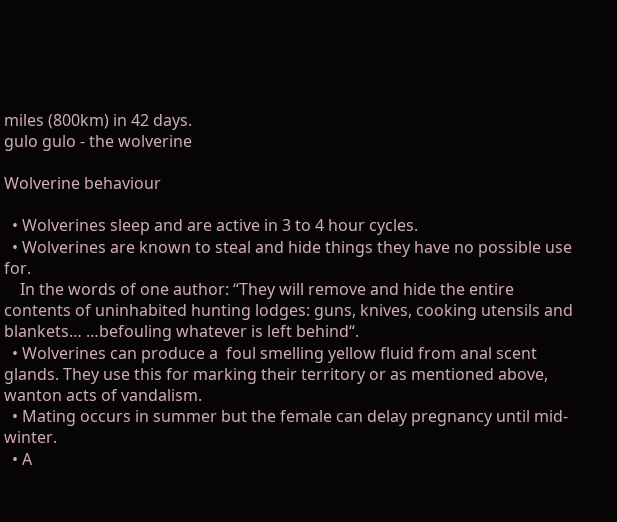miles (800km) in 42 days.
gulo gulo - the wolverine

Wolverine behaviour

  • Wolverines sleep and are active in 3 to 4 hour cycles.
  • Wolverines are known to steal and hide things they have no possible use for.
    In the words of one author: “They will remove and hide the entire contents of uninhabited hunting lodges: guns, knives, cooking utensils and blankets… …befouling whatever is left behind“.
  • Wolverines can produce a  foul smelling yellow fluid from anal scent glands. They use this for marking their territory or as mentioned above, wanton acts of vandalism.
  • Mating occurs in summer but the female can delay pregnancy until mid-winter.
  • A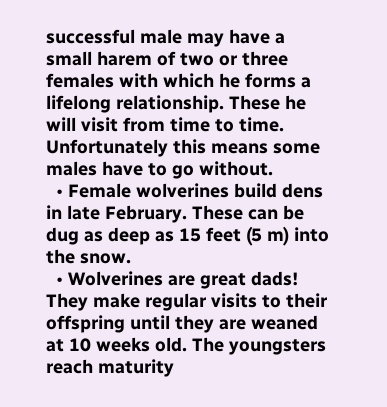successful male may have a small harem of two or three females with which he forms a lifelong relationship. These he will visit from time to time. Unfortunately this means some males have to go without.
  • Female wolverines build dens in late February. These can be dug as deep as 15 feet (5 m) into the snow.
  • Wolverines are great dads! They make regular visits to their offspring until they are weaned at 10 weeks old. The youngsters reach maturity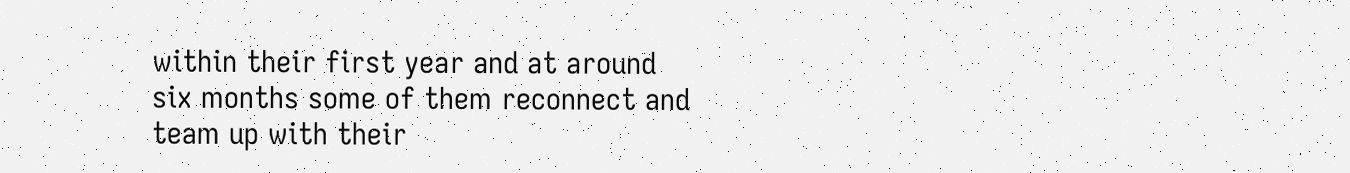within their first year and at around six months some of them reconnect and team up with their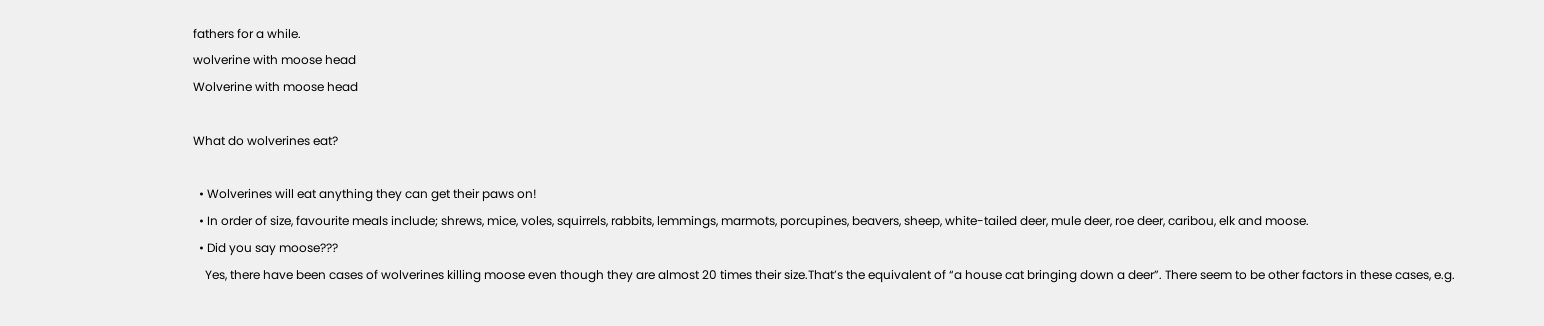fathers for a while.
wolverine with moose head
Wolverine with moose head

What do wolverines eat?

  • Wolverines will eat anything they can get their paws on!
  • In order of size, favourite meals include; shrews, mice, voles, squirrels, rabbits, lemmings, marmots, porcupines, beavers, sheep, white-tailed deer, mule deer, roe deer, caribou, elk and moose.
  • Did you say moose???
    Yes, there have been cases of wolverines killing moose even though they are almost 20 times their size.That’s the equivalent of “a house cat bringing down a deer”. There seem to be other factors in these cases, e.g.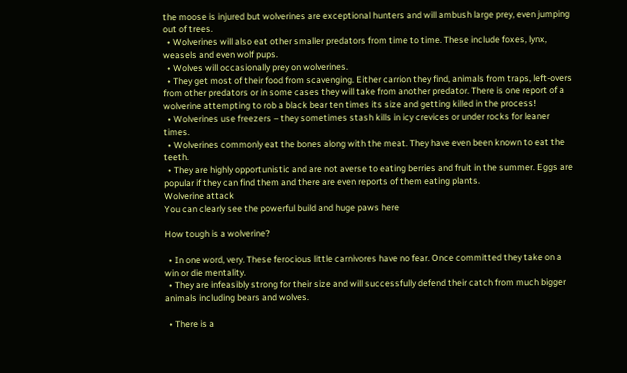the moose is injured but wolverines are exceptional hunters and will ambush large prey, even jumping out of trees.
  • Wolverines will also eat other smaller predators from time to time. These include foxes, lynx, weasels and even wolf pups.
  • Wolves will occasionally prey on wolverines.
  • They get most of their food from scavenging. Either carrion they find, animals from traps, left-overs from other predators or in some cases they will take from another predator. There is one report of a wolverine attempting to rob a black bear ten times its size and getting killed in the process!
  • Wolverines use freezers – they sometimes stash kills in icy crevices or under rocks for leaner times.
  • Wolverines commonly eat the bones along with the meat. They have even been known to eat the teeth.
  • They are highly opportunistic and are not averse to eating berries and fruit in the summer. Eggs are popular if they can find them and there are even reports of them eating plants.
Wolverine attack
You can clearly see the powerful build and huge paws here

How tough is a wolverine?

  • In one word, very. These ferocious little carnivores have no fear. Once committed they take on a win or die mentality.
  • They are infeasibly strong for their size and will successfully defend their catch from much bigger animals including bears and wolves.

  • There is a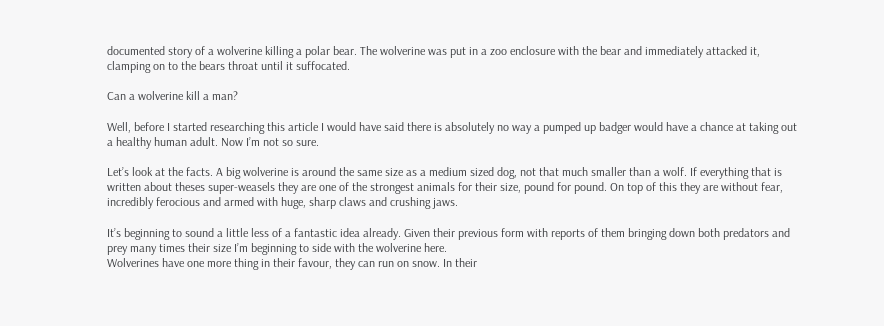documented story of a wolverine killing a polar bear. The wolverine was put in a zoo enclosure with the bear and immediately attacked it, clamping on to the bears throat until it suffocated.

Can a wolverine kill a man?

Well, before I started researching this article I would have said there is absolutely no way a pumped up badger would have a chance at taking out a healthy human adult. Now I’m not so sure.

Let’s look at the facts. A big wolverine is around the same size as a medium sized dog, not that much smaller than a wolf. If everything that is written about theses super-weasels they are one of the strongest animals for their size, pound for pound. On top of this they are without fear, incredibly ferocious and armed with huge, sharp claws and crushing jaws.

It’s beginning to sound a little less of a fantastic idea already. Given their previous form with reports of them bringing down both predators and prey many times their size I’m beginning to side with the wolverine here.
Wolverines have one more thing in their favour, they can run on snow. In their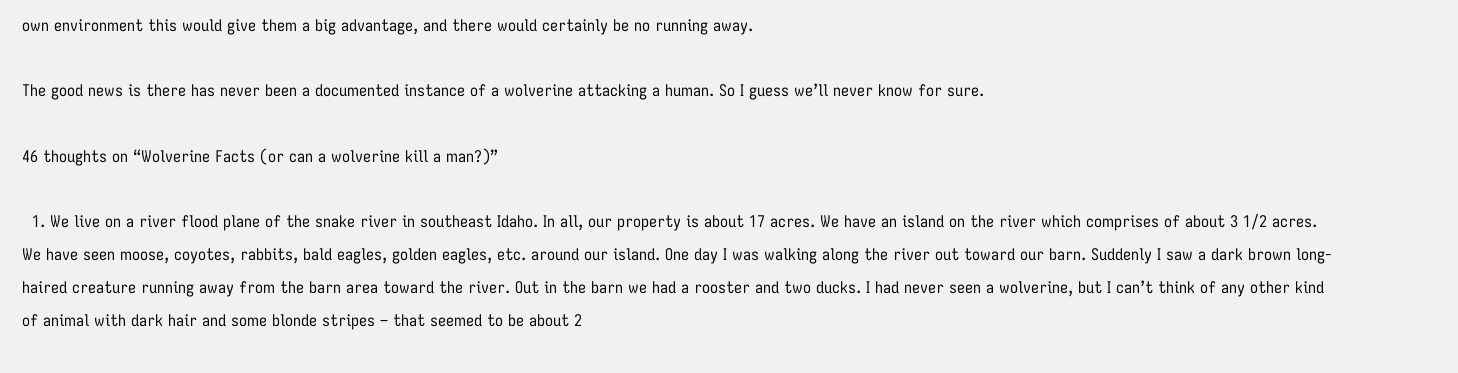own environment this would give them a big advantage, and there would certainly be no running away.

The good news is there has never been a documented instance of a wolverine attacking a human. So I guess we’ll never know for sure.

46 thoughts on “Wolverine Facts (or can a wolverine kill a man?)”

  1. We live on a river flood plane of the snake river in southeast Idaho. In all, our property is about 17 acres. We have an island on the river which comprises of about 3 1/2 acres. We have seen moose, coyotes, rabbits, bald eagles, golden eagles, etc. around our island. One day I was walking along the river out toward our barn. Suddenly I saw a dark brown long-haired creature running away from the barn area toward the river. Out in the barn we had a rooster and two ducks. I had never seen a wolverine, but I can’t think of any other kind of animal with dark hair and some blonde stripes – that seemed to be about 2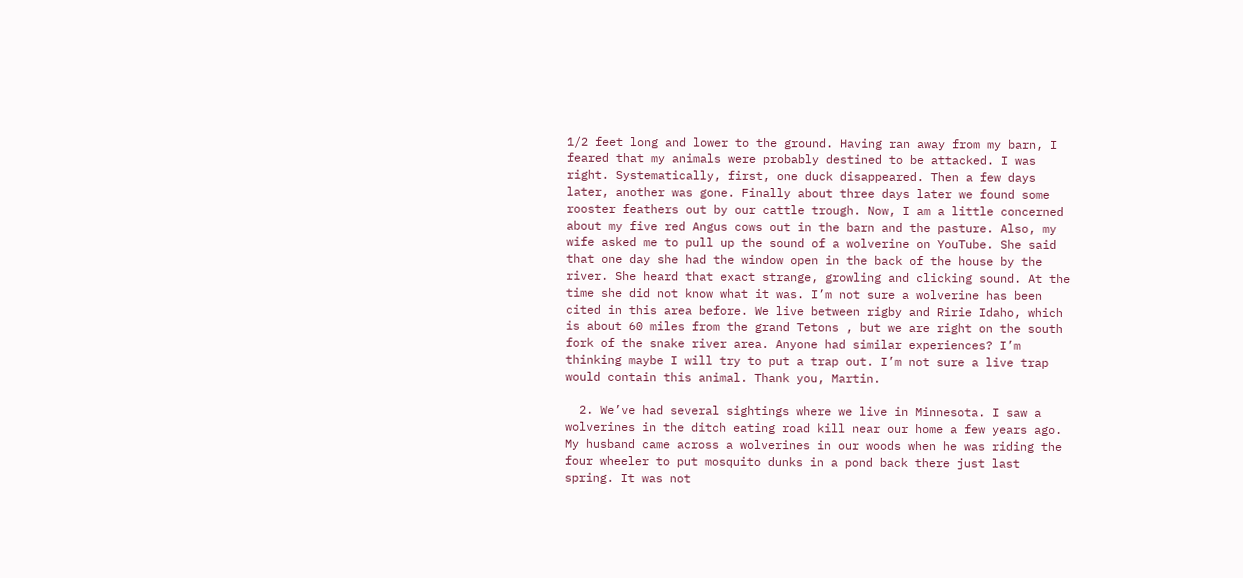1/2 feet long and lower to the ground. Having ran away from my barn, I feared that my animals were probably destined to be attacked. I was right. Systematically, first, one duck disappeared. Then a few days later, another was gone. Finally about three days later we found some rooster feathers out by our cattle trough. Now, I am a little concerned about my five red Angus cows out in the barn and the pasture. Also, my wife asked me to pull up the sound of a wolverine on YouTube. She said that one day she had the window open in the back of the house by the river. She heard that exact strange, growling and clicking sound. At the time she did not know what it was. I’m not sure a wolverine has been cited in this area before. We live between rigby and Ririe Idaho, which is about 60 miles from the grand Tetons , but we are right on the south fork of the snake river area. Anyone had similar experiences? I’m thinking maybe I will try to put a trap out. I’m not sure a live trap would contain this animal. Thank you, Martin.

  2. We’ve had several sightings where we live in Minnesota. I saw a wolverines in the ditch eating road kill near our home a few years ago. My husband came across a wolverines in our woods when he was riding the four wheeler to put mosquito dunks in a pond back there just last spring. It was not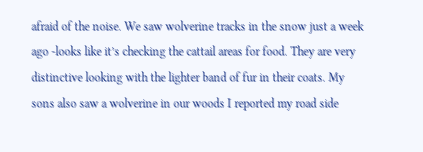afraid of the noise. We saw wolverine tracks in the snow just a week ago -looks like it’s checking the cattail areas for food. They are very distinctive looking with the lighter band of fur in their coats. My sons also saw a wolverine in our woods I reported my road side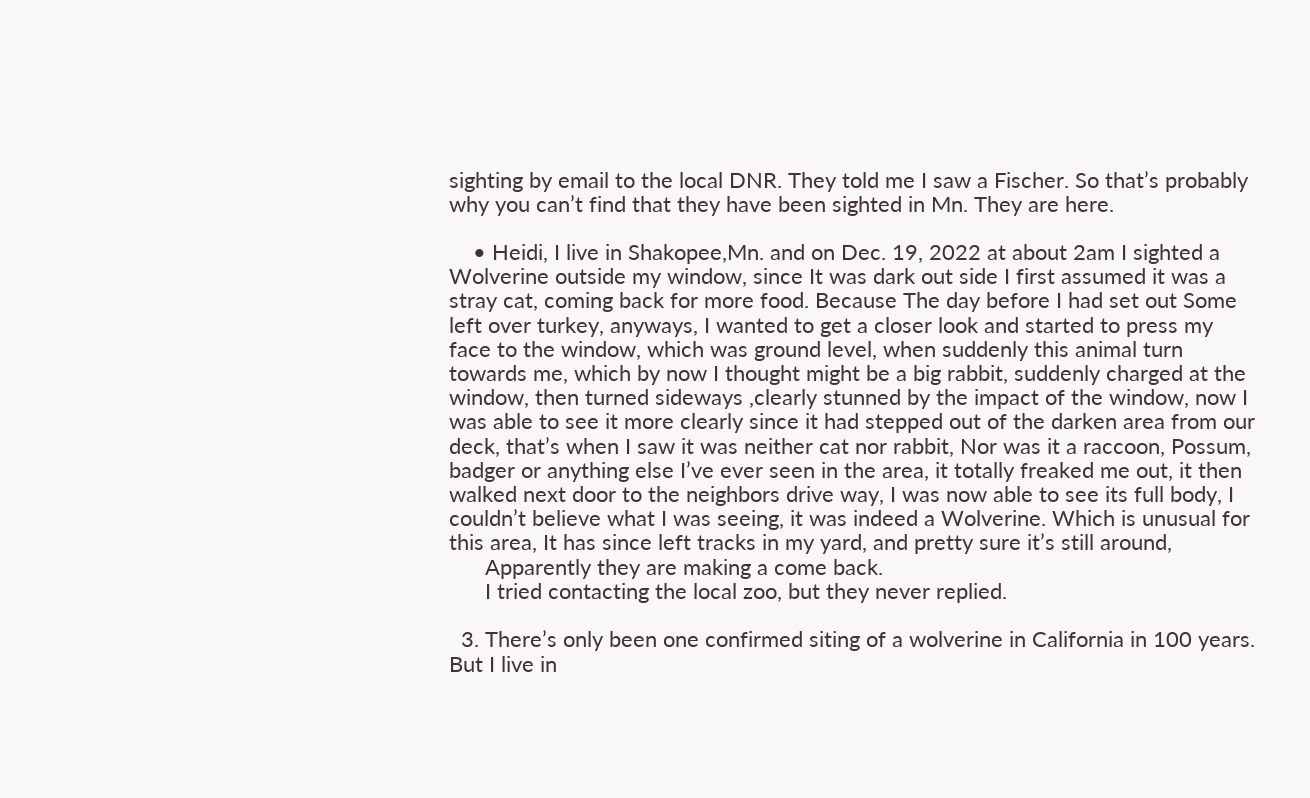sighting by email to the local DNR. They told me I saw a Fischer. So that’s probably why you can’t find that they have been sighted in Mn. They are here.

    • Heidi, I live in Shakopee,Mn. and on Dec. 19, 2022 at about 2am I sighted a Wolverine outside my window, since It was dark out side I first assumed it was a stray cat, coming back for more food. Because The day before I had set out Some left over turkey, anyways, I wanted to get a closer look and started to press my face to the window, which was ground level, when suddenly this animal turn towards me, which by now I thought might be a big rabbit, suddenly charged at the window, then turned sideways ,clearly stunned by the impact of the window, now I was able to see it more clearly since it had stepped out of the darken area from our deck, that’s when I saw it was neither cat nor rabbit, Nor was it a raccoon, Possum, badger or anything else I’ve ever seen in the area, it totally freaked me out, it then walked next door to the neighbors drive way, I was now able to see its full body, I couldn’t believe what I was seeing, it was indeed a Wolverine. Which is unusual for this area, It has since left tracks in my yard, and pretty sure it’s still around,
      Apparently they are making a come back.
      I tried contacting the local zoo, but they never replied.

  3. There’s only been one confirmed siting of a wolverine in California in 100 years. But I live in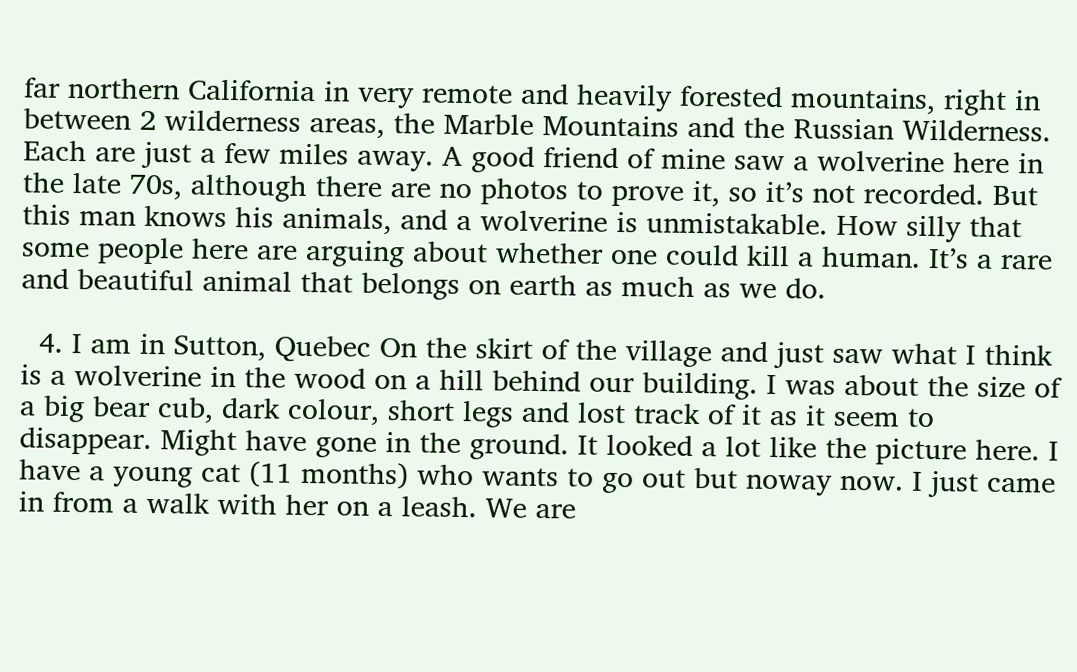far northern California in very remote and heavily forested mountains, right in between 2 wilderness areas, the Marble Mountains and the Russian Wilderness. Each are just a few miles away. A good friend of mine saw a wolverine here in the late 70s, although there are no photos to prove it, so it’s not recorded. But this man knows his animals, and a wolverine is unmistakable. How silly that some people here are arguing about whether one could kill a human. It’s a rare and beautiful animal that belongs on earth as much as we do.

  4. I am in Sutton, Quebec On the skirt of the village and just saw what I think is a wolverine in the wood on a hill behind our building. I was about the size of a big bear cub, dark colour, short legs and lost track of it as it seem to disappear. Might have gone in the ground. It looked a lot like the picture here. I have a young cat (11 months) who wants to go out but noway now. I just came in from a walk with her on a leash. We are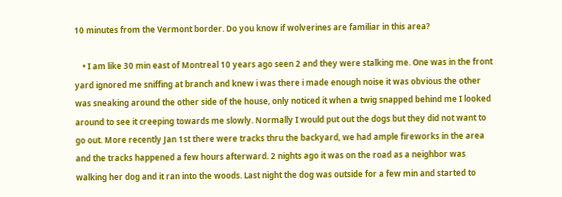10 minutes from the Vermont border. Do you know if wolverines are familiar in this area?

    • I am like 30 min east of Montreal 10 years ago seen 2 and they were stalking me. One was in the front yard ignored me sniffing at branch and knew i was there i made enough noise it was obvious the other was sneaking around the other side of the house, only noticed it when a twig snapped behind me I looked around to see it creeping towards me slowly. Normally I would put out the dogs but they did not want to go out. More recently Jan 1st there were tracks thru the backyard, we had ample fireworks in the area and the tracks happened a few hours afterward. 2 nights ago it was on the road as a neighbor was walking her dog and it ran into the woods. Last night the dog was outside for a few min and started to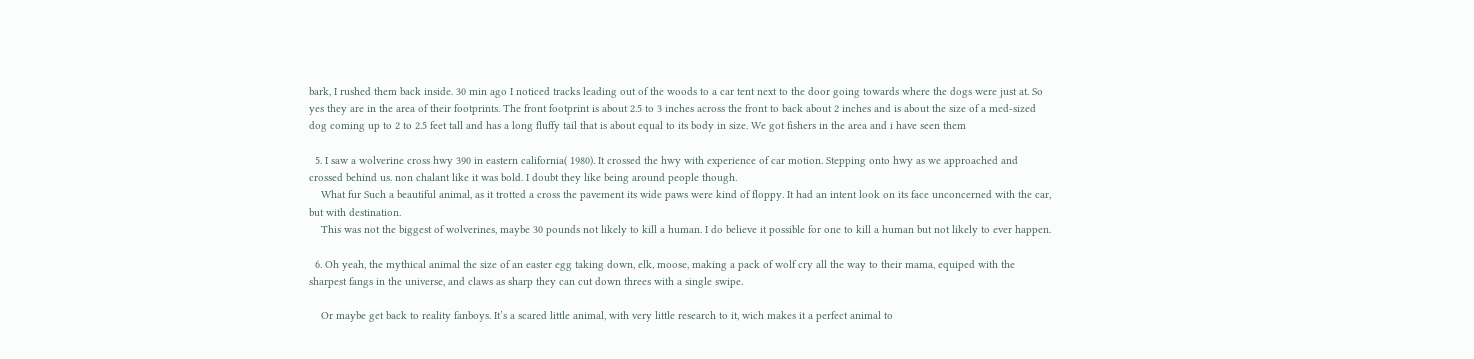bark, I rushed them back inside. 30 min ago I noticed tracks leading out of the woods to a car tent next to the door going towards where the dogs were just at. So yes they are in the area of their footprints. The front footprint is about 2.5 to 3 inches across the front to back about 2 inches and is about the size of a med-sized dog coming up to 2 to 2.5 feet tall and has a long fluffy tail that is about equal to its body in size. We got fishers in the area and i have seen them

  5. I saw a wolverine cross hwy 390 in eastern california( 1980). It crossed the hwy with experience of car motion. Stepping onto hwy as we approached and crossed behind us. non chalant like it was bold. I doubt they like being around people though.
    What fur Such a beautiful animal, as it trotted a cross the pavement its wide paws were kind of floppy. It had an intent look on its face unconcerned with the car, but with destination.
    This was not the biggest of wolverines, maybe 30 pounds not likely to kill a human. I do believe it possible for one to kill a human but not likely to ever happen.

  6. Oh yeah, the mythical animal the size of an easter egg taking down, elk, moose, making a pack of wolf cry all the way to their mama, equiped with the sharpest fangs in the universe, and claws as sharp they can cut down threes with a single swipe.

    Or maybe get back to reality fanboys. It’s a scared little animal, with very little research to it, wich makes it a perfect animal to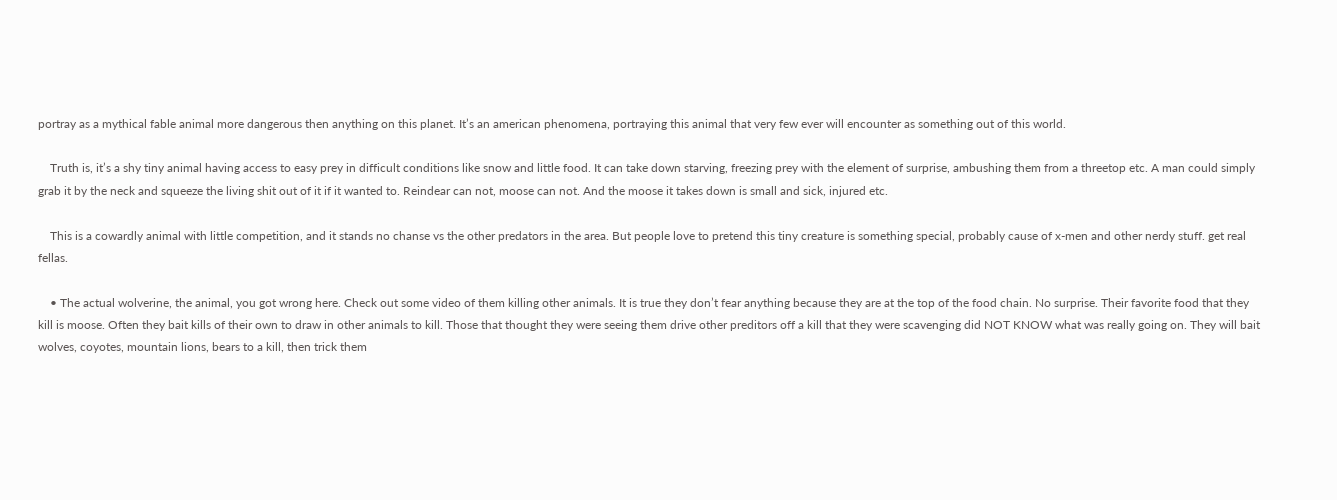portray as a mythical fable animal more dangerous then anything on this planet. It’s an american phenomena, portraying this animal that very few ever will encounter as something out of this world.

    Truth is, it’s a shy tiny animal having access to easy prey in difficult conditions like snow and little food. It can take down starving, freezing prey with the element of surprise, ambushing them from a threetop etc. A man could simply grab it by the neck and squeeze the living shit out of it if it wanted to. Reindear can not, moose can not. And the moose it takes down is small and sick, injured etc.

    This is a cowardly animal with little competition, and it stands no chanse vs the other predators in the area. But people love to pretend this tiny creature is something special, probably cause of x-men and other nerdy stuff. get real fellas.

    • The actual wolverine, the animal, you got wrong here. Check out some video of them killing other animals. It is true they don’t fear anything because they are at the top of the food chain. No surprise. Their favorite food that they kill is moose. Often they bait kills of their own to draw in other animals to kill. Those that thought they were seeing them drive other preditors off a kill that they were scavenging did NOT KNOW what was really going on. They will bait wolves, coyotes, mountain lions, bears to a kill, then trick them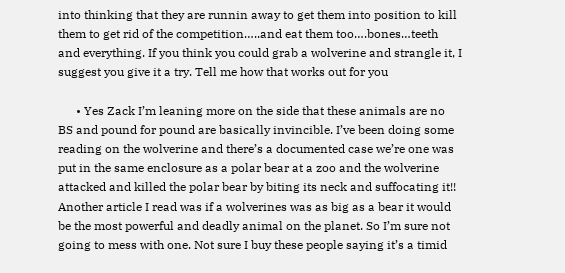into thinking that they are runnin away to get them into position to kill them to get rid of the competition…..and eat them too….bones…teeth and everything. If you think you could grab a wolverine and strangle it, I suggest you give it a try. Tell me how that works out for you

      • Yes Zack I’m leaning more on the side that these animals are no BS and pound for pound are basically invincible. I’ve been doing some reading on the wolverine and there’s a documented case we’re one was put in the same enclosure as a polar bear at a zoo and the wolverine attacked and killed the polar bear by biting its neck and suffocating it!! Another article I read was if a wolverines was as big as a bear it would be the most powerful and deadly animal on the planet. So I’m sure not going to mess with one. Not sure I buy these people saying it’s a timid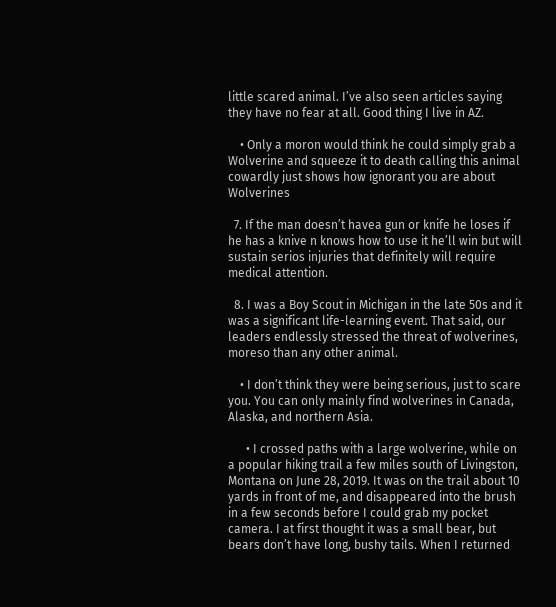little scared animal. I’ve also seen articles saying they have no fear at all. Good thing I live in AZ.

    • Only a moron would think he could simply grab a Wolverine and squeeze it to death calling this animal cowardly just shows how ignorant you are about Wolverines

  7. If the man doesn’t havea gun or knife he loses if he has a knive n knows how to use it he’ll win but will sustain serios injuries that definitely will require medical attention.

  8. I was a Boy Scout in Michigan in the late 50s and it was a significant life-learning event. That said, our leaders endlessly stressed the threat of wolverines, moreso than any other animal.

    • I don’t think they were being serious, just to scare you. You can only mainly find wolverines in Canada, Alaska, and northern Asia.

      • I crossed paths with a large wolverine, while on a popular hiking trail a few miles south of Livingston, Montana on June 28, 2019. It was on the trail about 10 yards in front of me, and disappeared into the brush in a few seconds before I could grab my pocket camera. I at first thought it was a small bear, but bears don’t have long, bushy tails. When I returned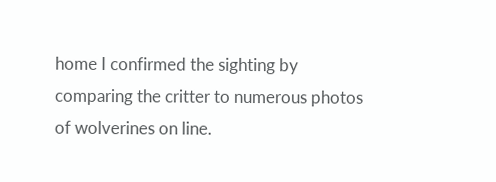home I confirmed the sighting by comparing the critter to numerous photos of wolverines on line.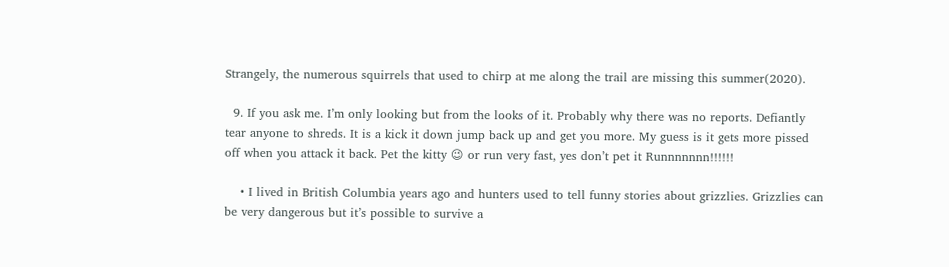Strangely, the numerous squirrels that used to chirp at me along the trail are missing this summer(2020).

  9. If you ask me. I’m only looking but from the looks of it. Probably why there was no reports. Defiantly tear anyone to shreds. It is a kick it down jump back up and get you more. My guess is it gets more pissed off when you attack it back. Pet the kitty 😉 or run very fast, yes don’t pet it Runnnnnnn!!!!!!

    • I lived in British Columbia years ago and hunters used to tell funny stories about grizzlies. Grizzlies can be very dangerous but it’s possible to survive a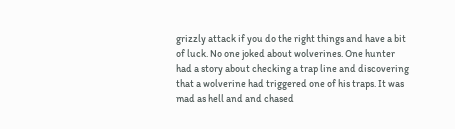grizzly attack if you do the right things and have a bit of luck. No one joked about wolverines. One hunter had a story about checking a trap line and discovering that a wolverine had triggered one of his traps. It was mad as hell and and chased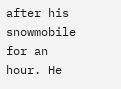after his snowmobile for an hour. He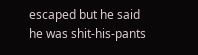escaped but he said he was shit-his-pants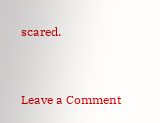scared.


Leave a Comment